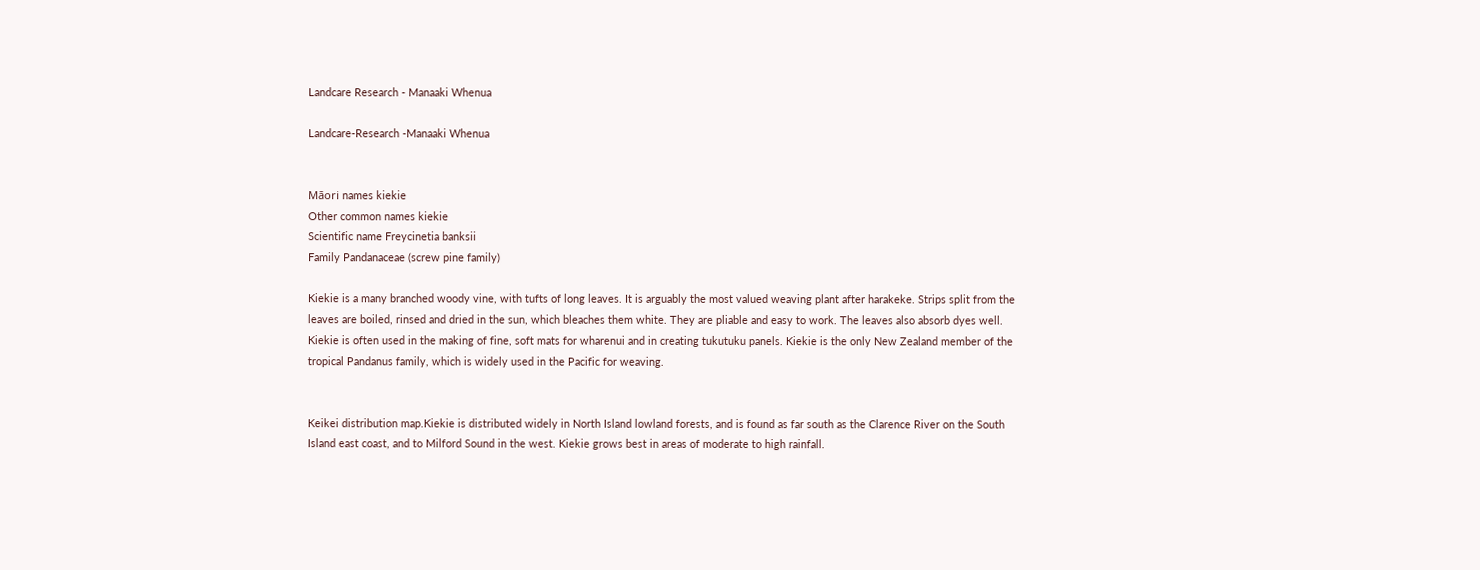Landcare Research - Manaaki Whenua

Landcare-Research -Manaaki Whenua


Māori names kiekie
Other common names kiekie
Scientific name Freycinetia banksii
Family Pandanaceae (screw pine family)

Kiekie is a many branched woody vine, with tufts of long leaves. It is arguably the most valued weaving plant after harakeke. Strips split from the leaves are boiled, rinsed and dried in the sun, which bleaches them white. They are pliable and easy to work. The leaves also absorb dyes well. Kiekie is often used in the making of fine, soft mats for wharenui and in creating tukutuku panels. Kiekie is the only New Zealand member of the tropical Pandanus family, which is widely used in the Pacific for weaving.


Keikei distribution map.Kiekie is distributed widely in North Island lowland forests, and is found as far south as the Clarence River on the South Island east coast, and to Milford Sound in the west. Kiekie grows best in areas of moderate to high rainfall.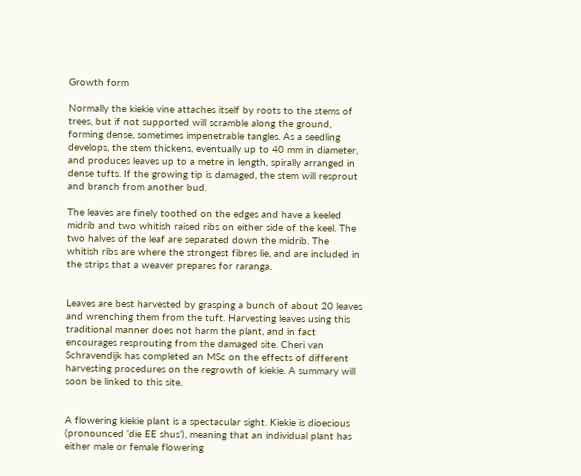Growth form

Normally the kiekie vine attaches itself by roots to the stems of trees, but if not supported will scramble along the ground, forming dense, sometimes impenetrable tangles. As a seedling develops, the stem thickens, eventually up to 40 mm in diameter, and produces leaves up to a metre in length, spirally arranged in dense tufts. If the growing tip is damaged, the stem will resprout and branch from another bud.

The leaves are finely toothed on the edges and have a keeled midrib and two whitish raised ribs on either side of the keel. The two halves of the leaf are separated down the midrib. The whitish ribs are where the strongest fibres lie, and are included in the strips that a weaver prepares for raranga.


Leaves are best harvested by grasping a bunch of about 20 leaves and wrenching them from the tuft. Harvesting leaves using this traditional manner does not harm the plant, and in fact encourages resprouting from the damaged site. Cheri van Schravendijk has completed an MSc on the effects of different harvesting procedures on the regrowth of kiekie. A summary will soon be linked to this site.


A flowering kiekie plant is a spectacular sight. Kiekie is dioecious (pronounced ‘die EE shus’), meaning that an individual plant has either male or female flowering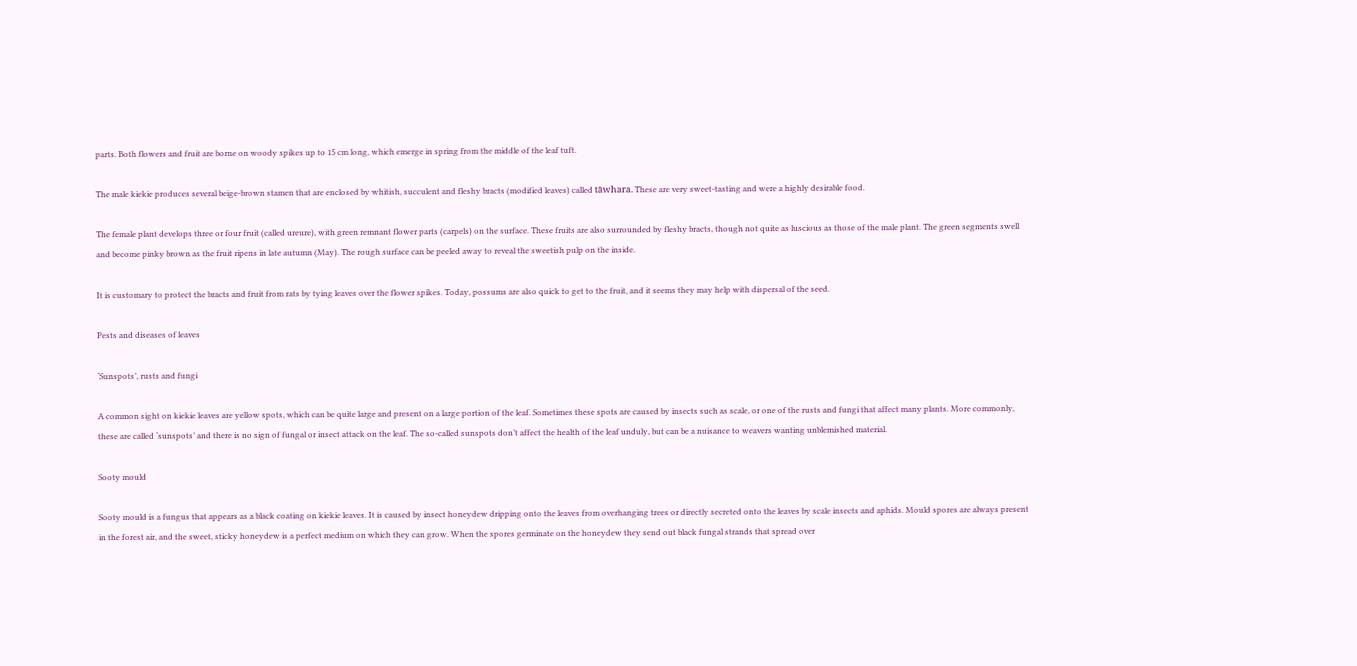parts. Both flowers and fruit are borne on woody spikes up to 15 cm long, which emerge in spring from the middle of the leaf tuft.

The male kiekie produces several beige-brown stamen that are enclosed by whitish, succulent and fleshy bracts (modified leaves) called tāwhara. These are very sweet-tasting and were a highly desirable food.

The female plant develops three or four fruit (called ureure), with green remnant flower parts (carpels) on the surface. These fruits are also surrounded by fleshy bracts, though not quite as luscious as those of the male plant. The green segments swell and become pinky brown as the fruit ripens in late autumn (May). The rough surface can be peeled away to reveal the sweetish pulp on the inside.

It is customary to protect the bracts and fruit from rats by tying leaves over the flower spikes. Today, possums are also quick to get to the fruit, and it seems they may help with dispersal of the seed.

Pests and diseases of leaves

‘Sunspots’, rusts and fungi

A common sight on kiekie leaves are yellow spots, which can be quite large and present on a large portion of the leaf. Sometimes these spots are caused by insects such as scale, or one of the rusts and fungi that affect many plants. More commonly, these are called ‘sunspots’ and there is no sign of fungal or insect attack on the leaf. The so-called sunspots don’t affect the health of the leaf unduly, but can be a nuisance to weavers wanting unblemished material.

Sooty mould

Sooty mould is a fungus that appears as a black coating on kiekie leaves. It is caused by insect honeydew dripping onto the leaves from overhanging trees or directly secreted onto the leaves by scale insects and aphids. Mould spores are always present in the forest air, and the sweet, sticky honeydew is a perfect medium on which they can grow. When the spores germinate on the honeydew they send out black fungal strands that spread over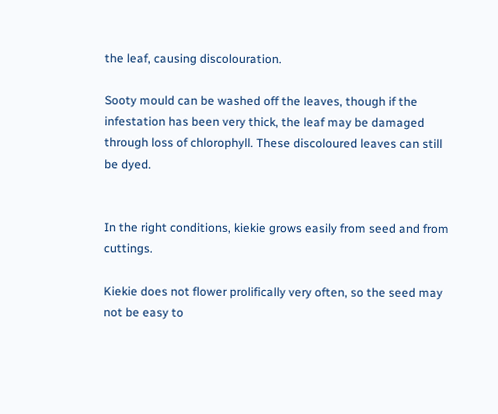the leaf, causing discolouration.

Sooty mould can be washed off the leaves, though if the infestation has been very thick, the leaf may be damaged through loss of chlorophyll. These discoloured leaves can still be dyed.


In the right conditions, kiekie grows easily from seed and from cuttings.

Kiekie does not flower prolifically very often, so the seed may not be easy to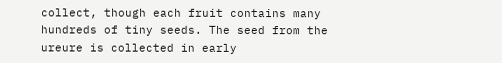collect, though each fruit contains many hundreds of tiny seeds. The seed from the ureure is collected in early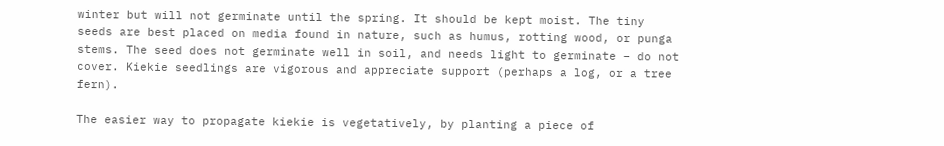winter but will not germinate until the spring. It should be kept moist. The tiny seeds are best placed on media found in nature, such as humus, rotting wood, or punga stems. The seed does not germinate well in soil, and needs light to germinate – do not cover. Kiekie seedlings are vigorous and appreciate support (perhaps a log, or a tree fern).

The easier way to propagate kiekie is vegetatively, by planting a piece of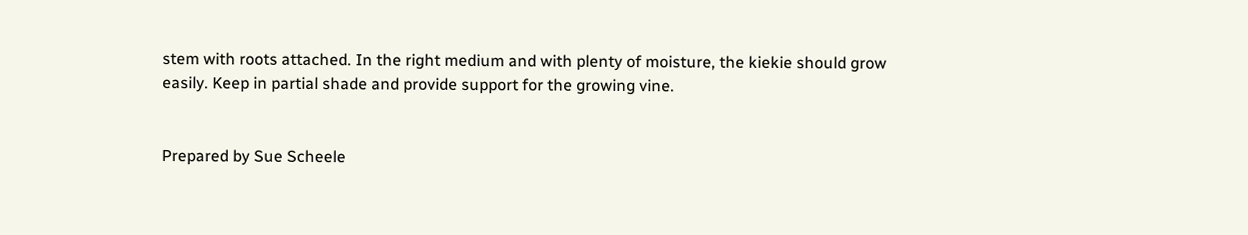stem with roots attached. In the right medium and with plenty of moisture, the kiekie should grow easily. Keep in partial shade and provide support for the growing vine.


Prepared by Sue Scheele